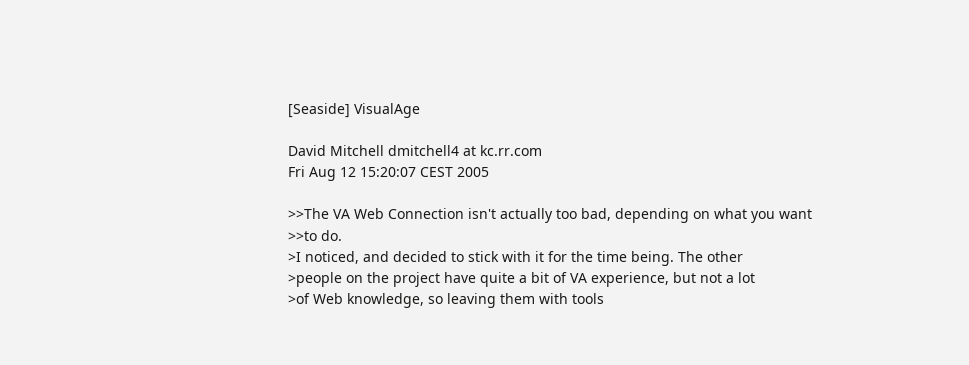[Seaside] VisualAge

David Mitchell dmitchell4 at kc.rr.com
Fri Aug 12 15:20:07 CEST 2005

>>The VA Web Connection isn't actually too bad, depending on what you want
>>to do.
>I noticed, and decided to stick with it for the time being. The other
>people on the project have quite a bit of VA experience, but not a lot
>of Web knowledge, so leaving them with tools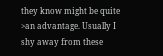they know might be quite
>an advantage. Usually I shy away from these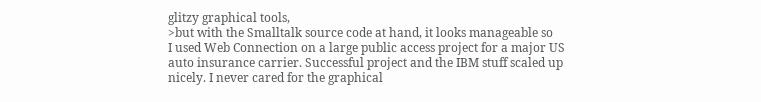glitzy graphical tools,
>but with the Smalltalk source code at hand, it looks manageable so
I used Web Connection on a large public access project for a major US
auto insurance carrier. Successful project and the IBM stuff scaled up
nicely. I never cared for the graphical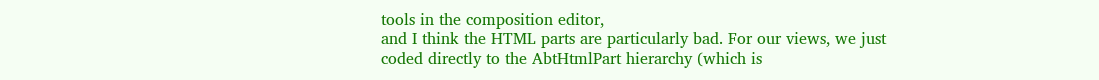tools in the composition editor,
and I think the HTML parts are particularly bad. For our views, we just
coded directly to the AbtHtmlPart hierarchy (which is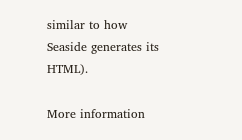similar to how
Seaside generates its HTML).

More information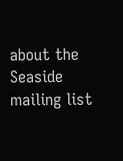about the Seaside mailing list